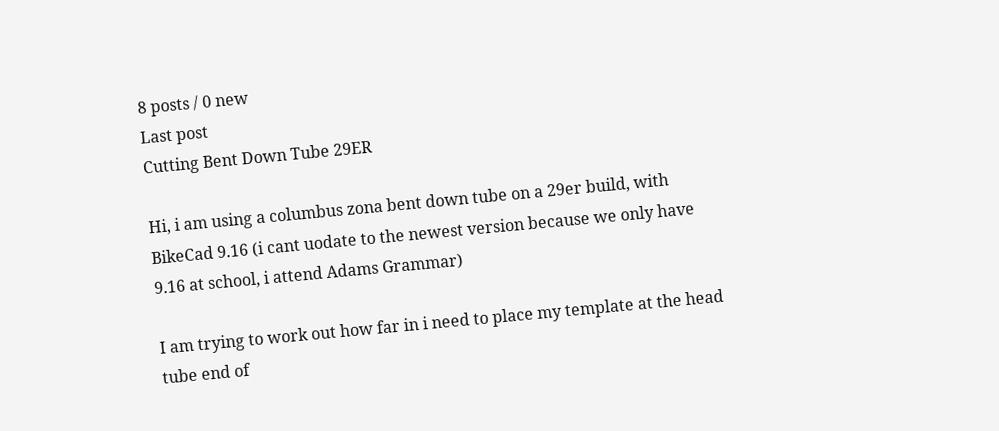8 posts / 0 new
Last post
Cutting Bent Down Tube 29ER

Hi, i am using a columbus zona bent down tube on a 29er build, with BikeCad 9.16 (i cant uodate to the newest version because we only have 9.16 at school, i attend Adams Grammar)

I am trying to work out how far in i need to place my template at the head tube end of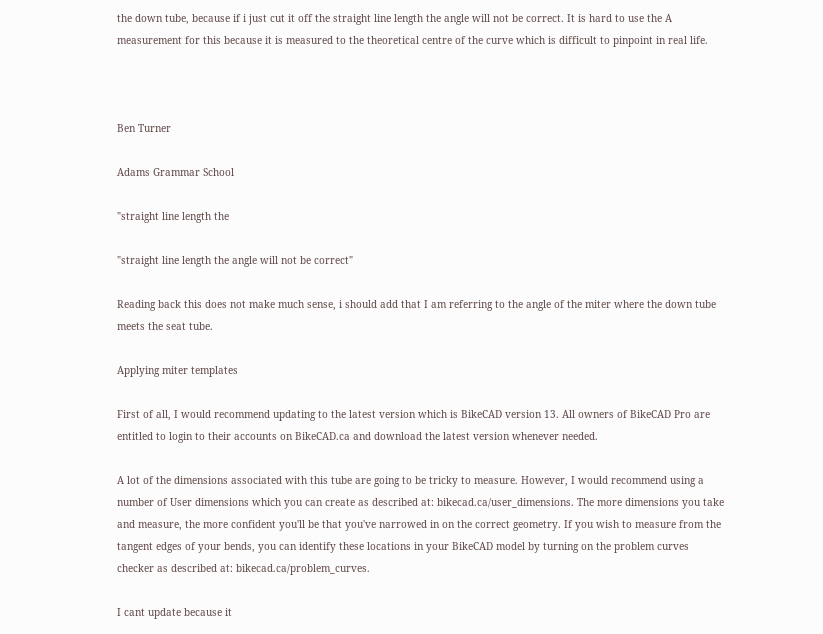the down tube, because if i just cut it off the straight line length the angle will not be correct. It is hard to use the A measurement for this because it is measured to the theoretical centre of the curve which is difficult to pinpoint in real life.



Ben Turner

Adams Grammar School

"straight line length the

"straight line length the angle will not be correct"

Reading back this does not make much sense, i should add that I am referring to the angle of the miter where the down tube meets the seat tube.

Applying miter templates

First of all, I would recommend updating to the latest version which is BikeCAD version 13. All owners of BikeCAD Pro are entitled to login to their accounts on BikeCAD.ca and download the latest version whenever needed.

A lot of the dimensions associated with this tube are going to be tricky to measure. However, I would recommend using a number of User dimensions which you can create as described at: bikecad.ca/user_dimensions. The more dimensions you take and measure, the more confident you'll be that you've narrowed in on the correct geometry. If you wish to measure from the tangent edges of your bends, you can identify these locations in your BikeCAD model by turning on the problem curves checker as described at: bikecad.ca/problem_curves.

I cant update because it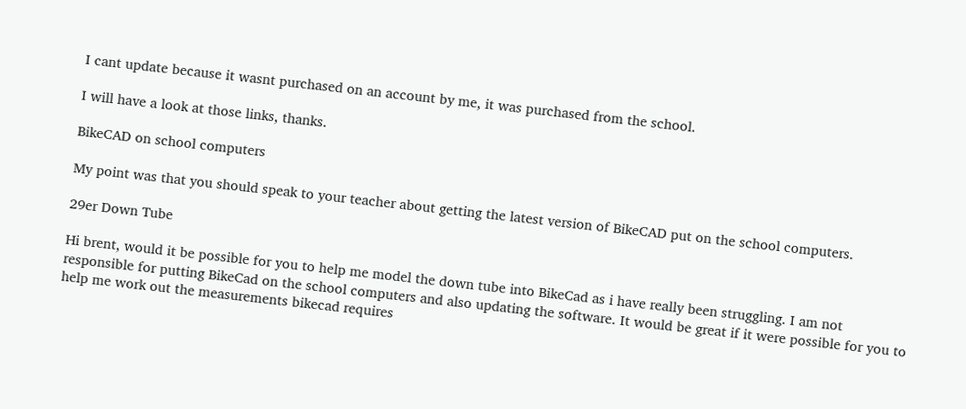I cant update because it wasnt purchased on an account by me, it was purchased from the school.

I will have a look at those links, thanks.

BikeCAD on school computers

My point was that you should speak to your teacher about getting the latest version of BikeCAD put on the school computers.

29er Down Tube

Hi brent, would it be possible for you to help me model the down tube into BikeCad as i have really been struggling. I am not responsible for putting BikeCad on the school computers and also updating the software. It would be great if it were possible for you to help me work out the measurements bikecad requires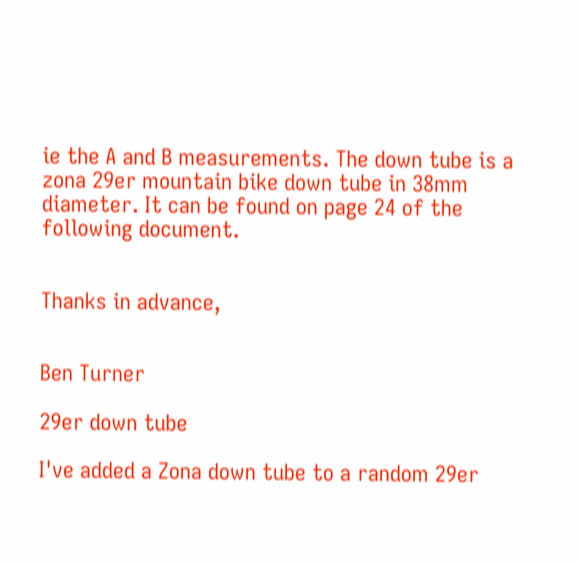ie the A and B measurements. The down tube is a zona 29er mountain bike down tube in 38mm diameter. It can be found on page 24 of the following document.


Thanks in advance,


Ben Turner

29er down tube

I've added a Zona down tube to a random 29er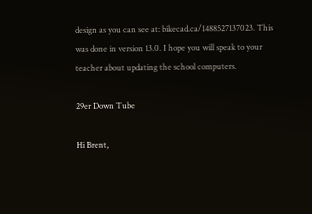design as you can see at: bikecad.ca/1488527137023. This was done in version 13.0. I hope you will speak to your teacher about updating the school computers.

29er Down Tube

Hi Brent,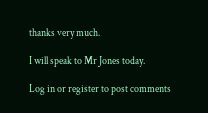thanks very much.

I will speak to Mr Jones today.

Log in or register to post comments